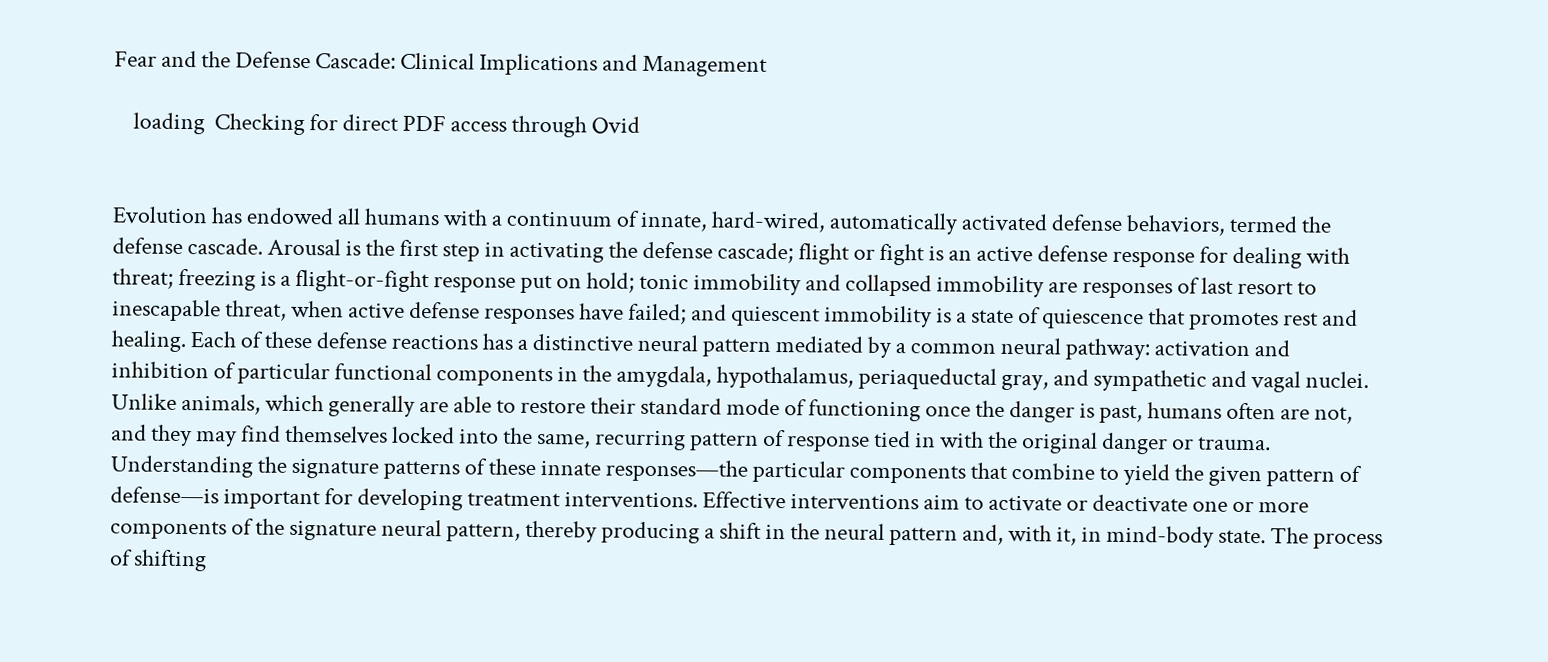Fear and the Defense Cascade: Clinical Implications and Management

    loading  Checking for direct PDF access through Ovid


Evolution has endowed all humans with a continuum of innate, hard-wired, automatically activated defense behaviors, termed the defense cascade. Arousal is the first step in activating the defense cascade; flight or fight is an active defense response for dealing with threat; freezing is a flight-or-fight response put on hold; tonic immobility and collapsed immobility are responses of last resort to inescapable threat, when active defense responses have failed; and quiescent immobility is a state of quiescence that promotes rest and healing. Each of these defense reactions has a distinctive neural pattern mediated by a common neural pathway: activation and inhibition of particular functional components in the amygdala, hypothalamus, periaqueductal gray, and sympathetic and vagal nuclei. Unlike animals, which generally are able to restore their standard mode of functioning once the danger is past, humans often are not, and they may find themselves locked into the same, recurring pattern of response tied in with the original danger or trauma. Understanding the signature patterns of these innate responses—the particular components that combine to yield the given pattern of defense—is important for developing treatment interventions. Effective interventions aim to activate or deactivate one or more components of the signature neural pattern, thereby producing a shift in the neural pattern and, with it, in mind-body state. The process of shifting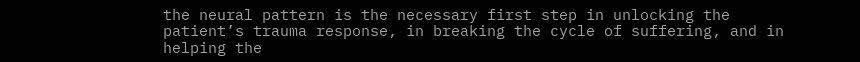the neural pattern is the necessary first step in unlocking the patient’s trauma response, in breaking the cycle of suffering, and in helping the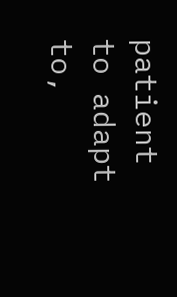patient to adapt to,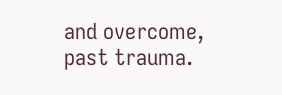and overcome, past trauma.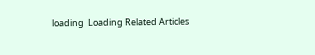loading  Loading Related Articles